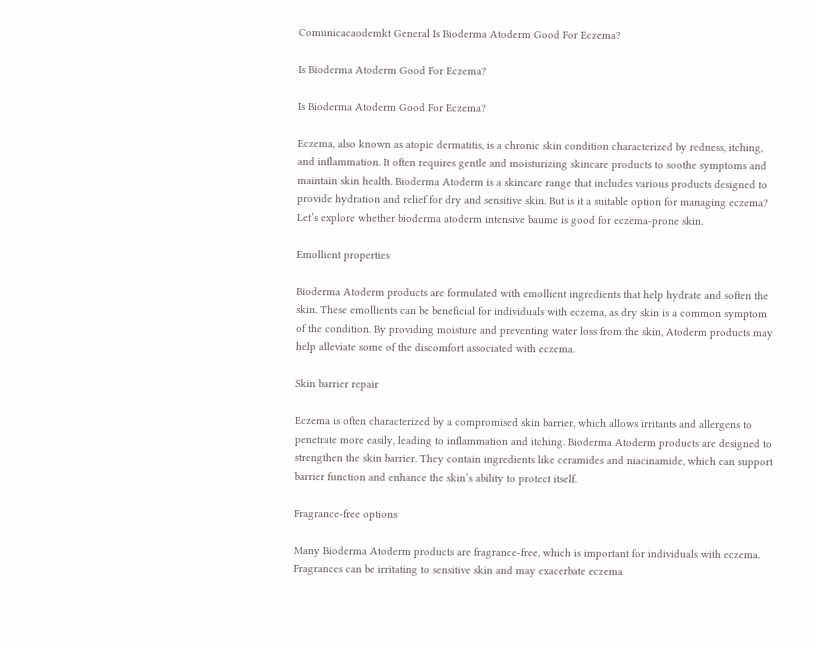Comunicacaodemkt General Is Bioderma Atoderm Good For Eczema?

Is Bioderma Atoderm Good For Eczema?

Is Bioderma Atoderm Good For Eczema?

Eczema, also known as atopic dermatitis, is a chronic skin condition characterized by redness, itching, and inflammation. It often requires gentle and moisturizing skincare products to soothe symptoms and maintain skin health. Bioderma Atoderm is a skincare range that includes various products designed to provide hydration and relief for dry and sensitive skin. But is it a suitable option for managing eczema? Let’s explore whether bioderma atoderm intensive baume is good for eczema-prone skin.

Emollient properties

Bioderma Atoderm products are formulated with emollient ingredients that help hydrate and soften the skin. These emollients can be beneficial for individuals with eczema, as dry skin is a common symptom of the condition. By providing moisture and preventing water loss from the skin, Atoderm products may help alleviate some of the discomfort associated with eczema.

Skin barrier repair

Eczema is often characterized by a compromised skin barrier, which allows irritants and allergens to penetrate more easily, leading to inflammation and itching. Bioderma Atoderm products are designed to strengthen the skin barrier. They contain ingredients like ceramides and niacinamide, which can support barrier function and enhance the skin’s ability to protect itself.

Fragrance-free options

Many Bioderma Atoderm products are fragrance-free, which is important for individuals with eczema. Fragrances can be irritating to sensitive skin and may exacerbate eczema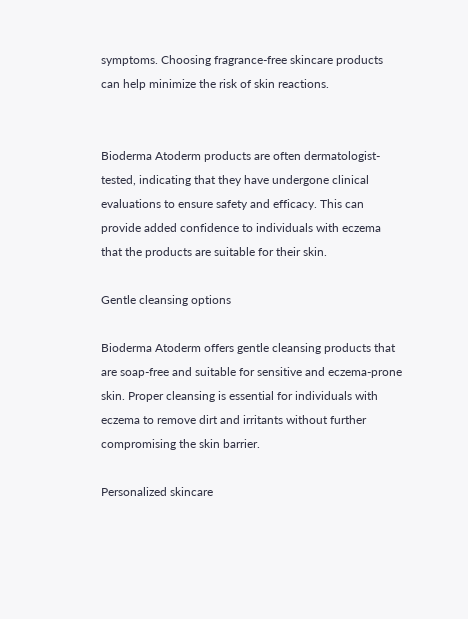symptoms. Choosing fragrance-free skincare products can help minimize the risk of skin reactions.


Bioderma Atoderm products are often dermatologist-tested, indicating that they have undergone clinical evaluations to ensure safety and efficacy. This can provide added confidence to individuals with eczema that the products are suitable for their skin.

Gentle cleansing options

Bioderma Atoderm offers gentle cleansing products that are soap-free and suitable for sensitive and eczema-prone skin. Proper cleansing is essential for individuals with eczema to remove dirt and irritants without further compromising the skin barrier.

Personalized skincare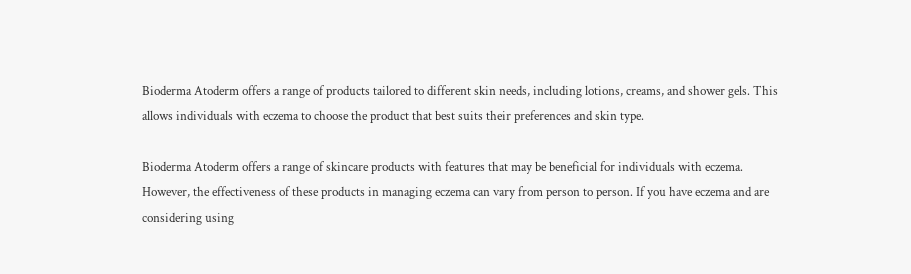Bioderma Atoderm offers a range of products tailored to different skin needs, including lotions, creams, and shower gels. This allows individuals with eczema to choose the product that best suits their preferences and skin type.

Bioderma Atoderm offers a range of skincare products with features that may be beneficial for individuals with eczema. However, the effectiveness of these products in managing eczema can vary from person to person. If you have eczema and are considering using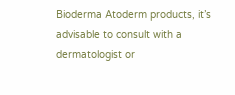Bioderma Atoderm products, it’s advisable to consult with a dermatologist or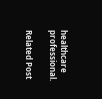healthcare professional.

Related Post